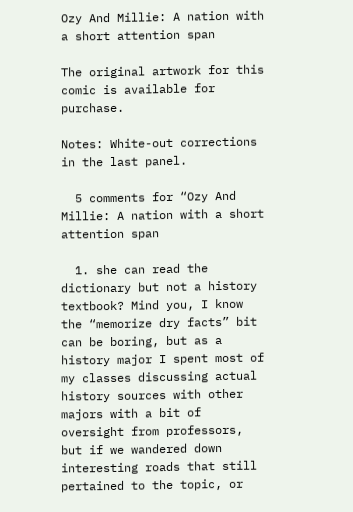Ozy And Millie: A nation with a short attention span

The original artwork for this comic is available for purchase.

Notes: White-out corrections in the last panel.

  5 comments for “Ozy And Millie: A nation with a short attention span

  1. she can read the dictionary but not a history textbook? Mind you, I know the “memorize dry facts” bit can be boring, but as a history major I spent most of my classes discussing actual history sources with other majors with a bit of oversight from professors, but if we wandered down interesting roads that still pertained to the topic, or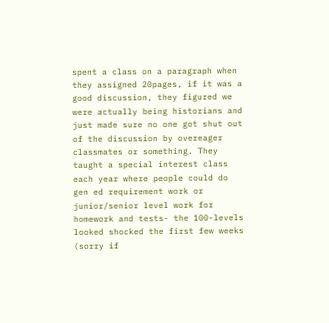spent a class on a paragraph when they assigned 20pages, if it was a good discussion, they figured we were actually being historians and just made sure no one got shut out of the discussion by overeager classmates or something. They taught a special interest class each year where people could do gen ed requirement work or junior/senior level work for homework and tests- the 100-levels looked shocked the first few weeks (sorry if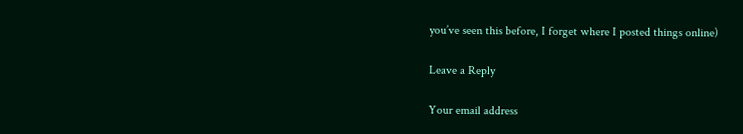you’ve seen this before, I forget where I posted things online)

Leave a Reply

Your email address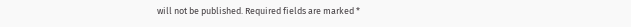will not be published. Required fields are marked *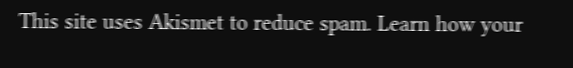This site uses Akismet to reduce spam. Learn how your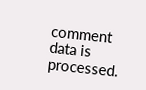comment data is processed.